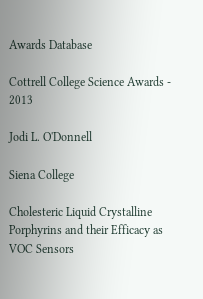Awards Database

Cottrell College Science Awards - 2013

Jodi L. O'Donnell

Siena College

Cholesteric Liquid Crystalline Porphyrins and their Efficacy as VOC Sensors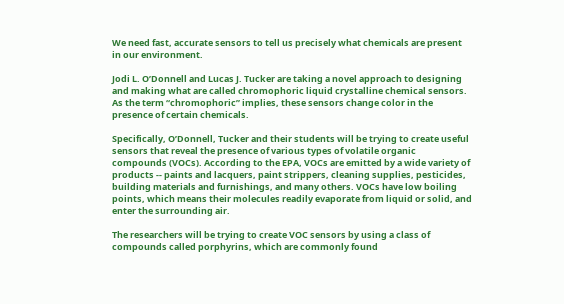We need fast, accurate sensors to tell us precisely what chemicals are present in our environment.

Jodi L. O’Donnell and Lucas J. Tucker are taking a novel approach to designing and making what are called chromophoric liquid crystalline chemical sensors. As the term “chromophoric” implies, these sensors change color in the presence of certain chemicals.

Specifically, O’Donnell, Tucker and their students will be trying to create useful sensors that reveal the presence of various types of volatile organic compounds (VOCs). According to the EPA, VOCs are emitted by a wide variety of products -- paints and lacquers, paint strippers, cleaning supplies, pesticides, building materials and furnishings, and many others. VOCs have low boiling points, which means their molecules readily evaporate from liquid or solid, and enter the surrounding air.

The researchers will be trying to create VOC sensors by using a class of compounds called porphyrins, which are commonly found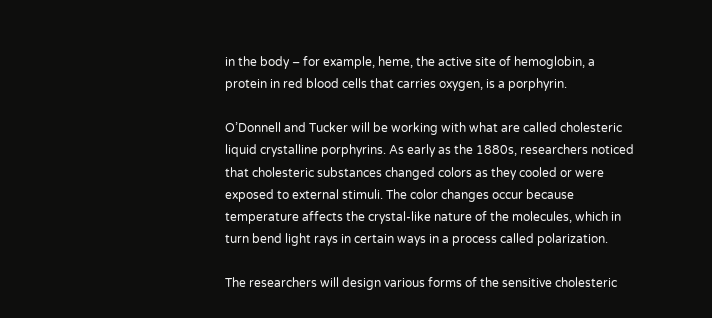in the body – for example, heme, the active site of hemoglobin, a protein in red blood cells that carries oxygen, is a porphyrin.

O’Donnell and Tucker will be working with what are called cholesteric liquid crystalline porphyrins. As early as the 1880s, researchers noticed that cholesteric substances changed colors as they cooled or were exposed to external stimuli. The color changes occur because temperature affects the crystal-like nature of the molecules, which in turn bend light rays in certain ways in a process called polarization.

The researchers will design various forms of the sensitive cholesteric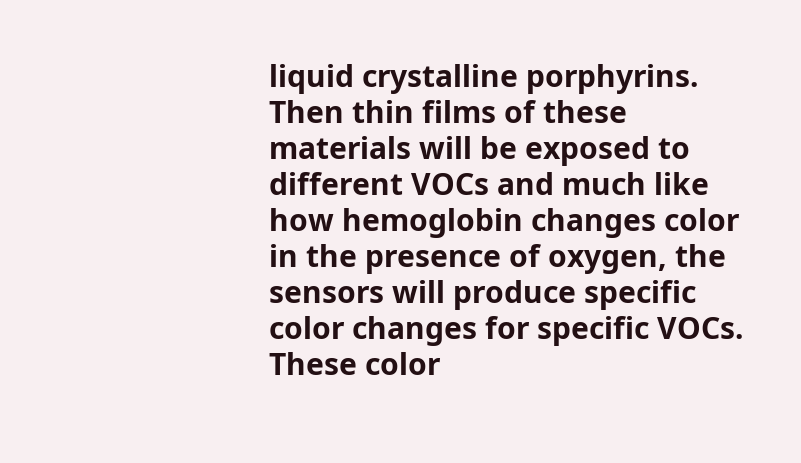liquid crystalline porphyrins. Then thin films of these materials will be exposed to different VOCs and much like how hemoglobin changes color in the presence of oxygen, the sensors will produce specific color changes for specific VOCs. These color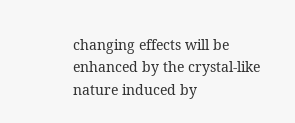changing effects will be enhanced by the crystal-like nature induced by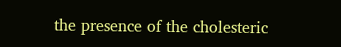the presence of the cholesteric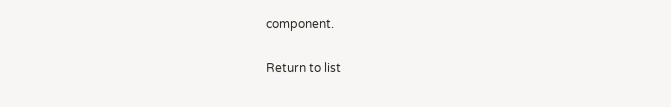component.

Return to list